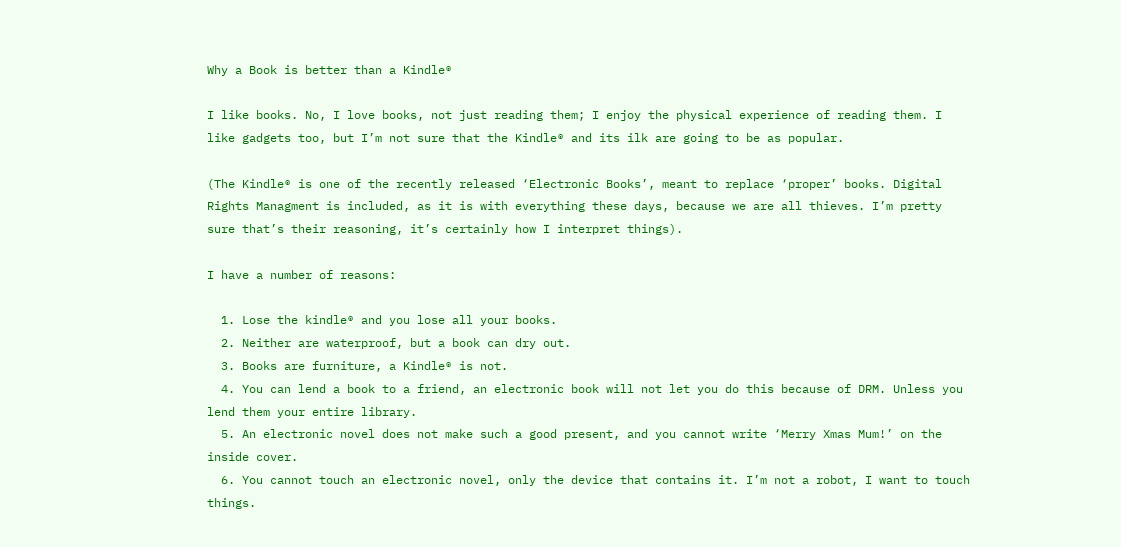Why a Book is better than a Kindle®

I like books. No, I love books, not just reading them; I enjoy the physical experience of reading them. I like gadgets too, but I’m not sure that the Kindle® and its ilk are going to be as popular.

(The Kindle® is one of the recently released ‘Electronic Books’, meant to replace ‘proper’ books. Digital Rights Managment is included, as it is with everything these days, because we are all thieves. I’m pretty sure that’s their reasoning, it’s certainly how I interpret things).

I have a number of reasons:

  1. Lose the kindle® and you lose all your books.
  2. Neither are waterproof, but a book can dry out.
  3. Books are furniture, a Kindle® is not.
  4. You can lend a book to a friend, an electronic book will not let you do this because of DRM. Unless you lend them your entire library.
  5. An electronic novel does not make such a good present, and you cannot write ‘Merry Xmas Mum!’ on the inside cover.
  6. You cannot touch an electronic novel, only the device that contains it. I’m not a robot, I want to touch things.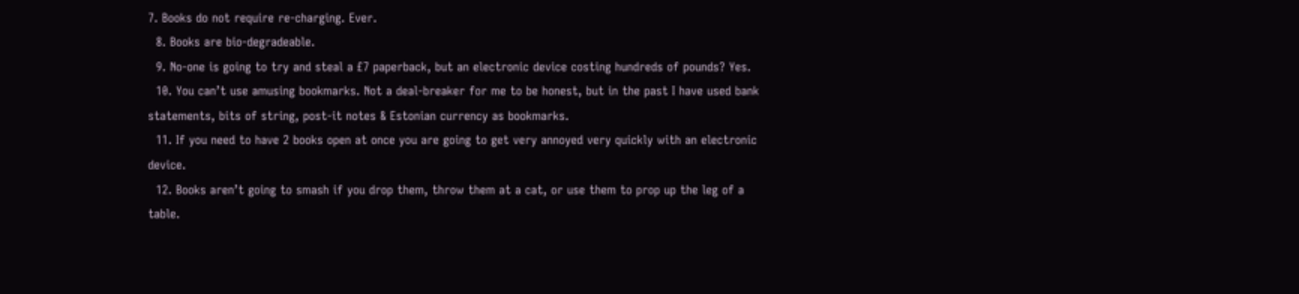7. Books do not require re-charging. Ever.
  8. Books are bio-degradeable.
  9. No-one is going to try and steal a £7 paperback, but an electronic device costing hundreds of pounds? Yes.
  10. You can’t use amusing bookmarks. Not a deal-breaker for me to be honest, but in the past I have used bank statements, bits of string, post-it notes & Estonian currency as bookmarks.
  11. If you need to have 2 books open at once you are going to get very annoyed very quickly with an electronic device.
  12. Books aren’t going to smash if you drop them, throw them at a cat, or use them to prop up the leg of a table.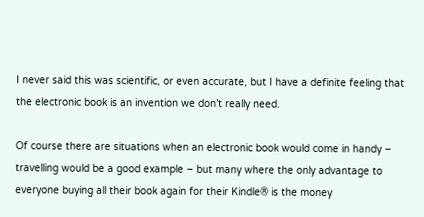I never said this was scientific, or even accurate, but I have a definite feeling that the electronic book is an invention we don’t really need.

Of course there are situations when an electronic book would come in handy – travelling would be a good example – but many where the only advantage to everyone buying all their book again for their Kindle® is the money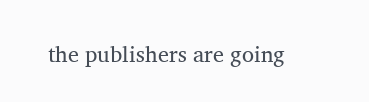the publishers are going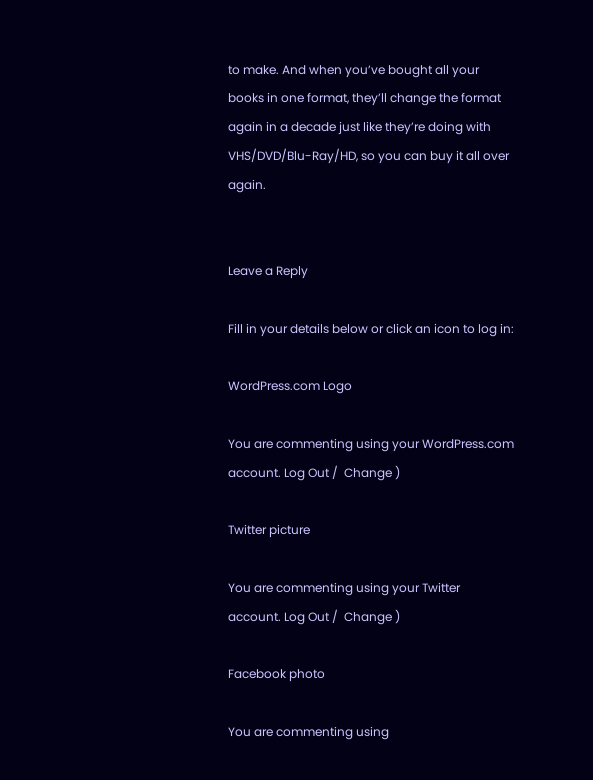to make. And when you’ve bought all your books in one format, they’ll change the format again in a decade just like they’re doing with VHS/DVD/Blu-Ray/HD, so you can buy it all over again.


Leave a Reply

Fill in your details below or click an icon to log in:

WordPress.com Logo

You are commenting using your WordPress.com account. Log Out /  Change )

Twitter picture

You are commenting using your Twitter account. Log Out /  Change )

Facebook photo

You are commenting using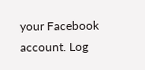your Facebook account. Log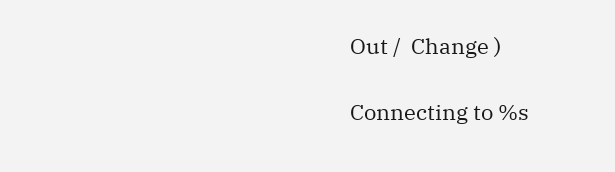Out /  Change )

Connecting to %s